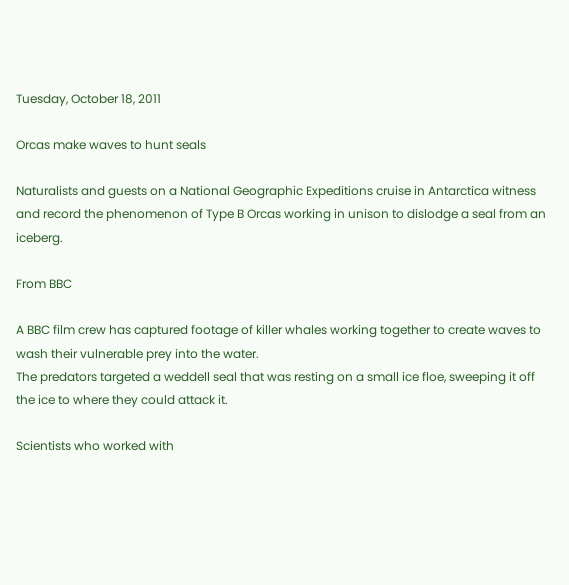Tuesday, October 18, 2011

Orcas make waves to hunt seals

Naturalists and guests on a National Geographic Expeditions cruise in Antarctica witness and record the phenomenon of Type B Orcas working in unison to dislodge a seal from an iceberg.

From BBC

A BBC film crew has captured footage of killer whales working together to create waves to wash their vulnerable prey into the water.
The predators targeted a weddell seal that was resting on a small ice floe, sweeping it off the ice to where they could attack it.

Scientists who worked with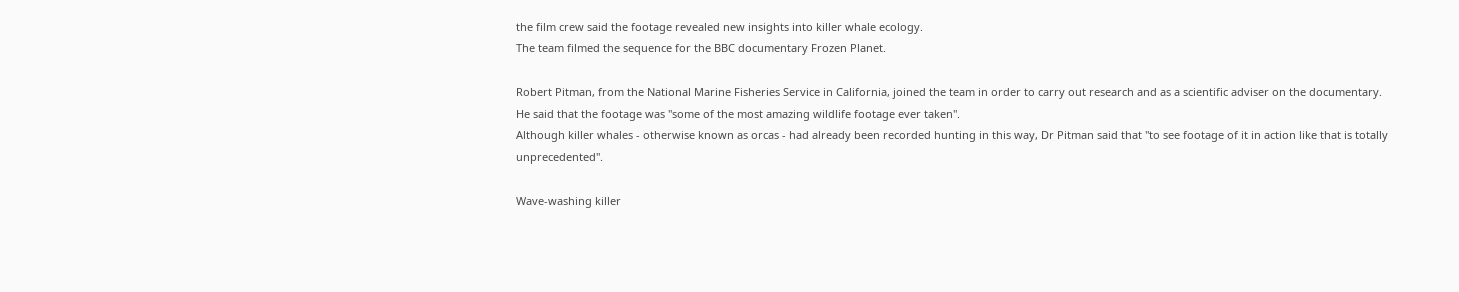the film crew said the footage revealed new insights into killer whale ecology.
The team filmed the sequence for the BBC documentary Frozen Planet.

Robert Pitman, from the National Marine Fisheries Service in California, joined the team in order to carry out research and as a scientific adviser on the documentary.
He said that the footage was "some of the most amazing wildlife footage ever taken".
Although killer whales - otherwise known as orcas - had already been recorded hunting in this way, Dr Pitman said that "to see footage of it in action like that is totally unprecedented".

Wave-washing killer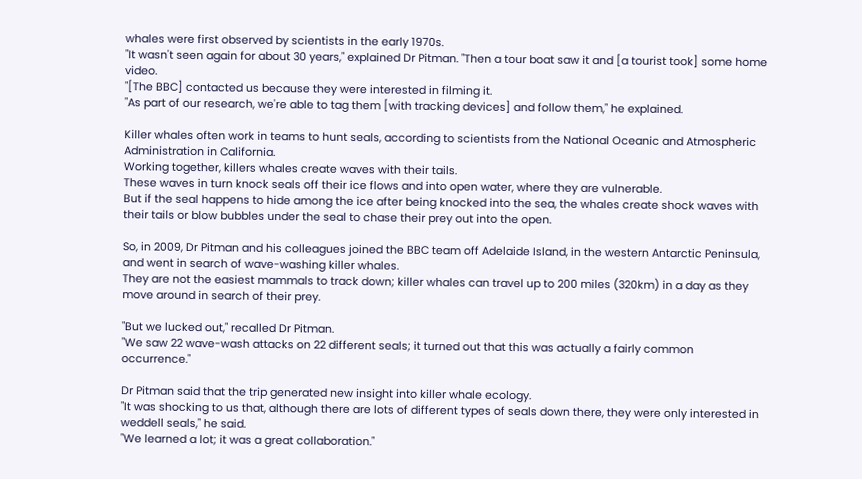whales were first observed by scientists in the early 1970s.
"It wasn't seen again for about 30 years," explained Dr Pitman. "Then a tour boat saw it and [a tourist took] some home video.
"[The BBC] contacted us because they were interested in filming it.
"As part of our research, we're able to tag them [with tracking devices] and follow them," he explained.

Killer whales often work in teams to hunt seals, according to scientists from the National Oceanic and Atmospheric Administration in California.
Working together, killers whales create waves with their tails.
These waves in turn knock seals off their ice flows and into open water, where they are vulnerable.
But if the seal happens to hide among the ice after being knocked into the sea, the whales create shock waves with their tails or blow bubbles under the seal to chase their prey out into the open.

So, in 2009, Dr Pitman and his colleagues joined the BBC team off Adelaide Island, in the western Antarctic Peninsula, and went in search of wave-washing killer whales.
They are not the easiest mammals to track down; killer whales can travel up to 200 miles (320km) in a day as they move around in search of their prey.

"But we lucked out," recalled Dr Pitman.
"We saw 22 wave-wash attacks on 22 different seals; it turned out that this was actually a fairly common occurrence."

Dr Pitman said that the trip generated new insight into killer whale ecology.
"It was shocking to us that, although there are lots of different types of seals down there, they were only interested in weddell seals," he said.
"We learned a lot; it was a great collaboration."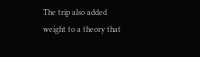The trip also added weight to a theory that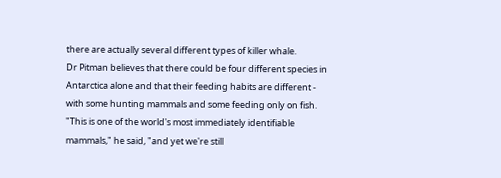there are actually several different types of killer whale.
Dr Pitman believes that there could be four different species in Antarctica alone and that their feeding habits are different - with some hunting mammals and some feeding only on fish.
"This is one of the world's most immediately identifiable mammals," he said, "and yet we're still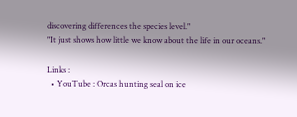discovering differences the species level."
"It just shows how little we know about the life in our oceans."

Links :
  • YouTube : Orcas hunting seal on ice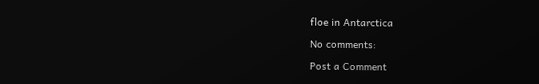floe in Antarctica

No comments:

Post a Comment